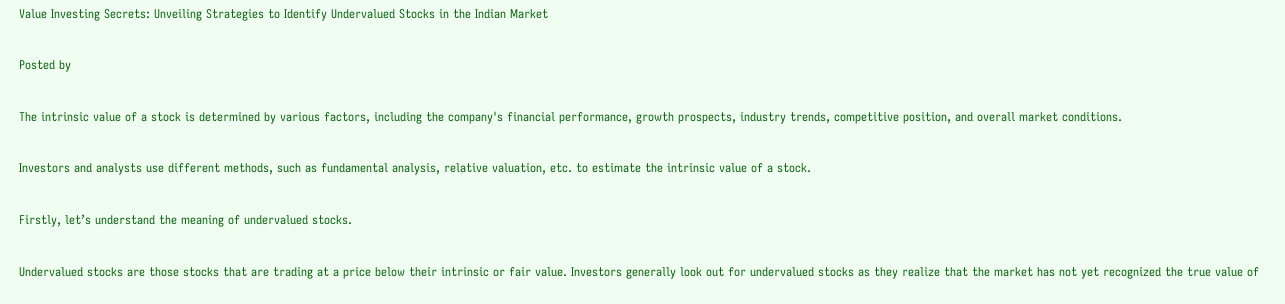Value Investing Secrets: Unveiling Strategies to Identify Undervalued Stocks in the Indian Market

Posted by

The intrinsic value of a stock is determined by various factors, including the company's financial performance, growth prospects, industry trends, competitive position, and overall market conditions.

Investors and analysts use different methods, such as fundamental analysis, relative valuation, etc. to estimate the intrinsic value of a stock.

Firstly, let’s understand the meaning of undervalued stocks.

Undervalued stocks are those stocks that are trading at a price below their intrinsic or fair value. Investors generally look out for undervalued stocks as they realize that the market has not yet recognized the true value of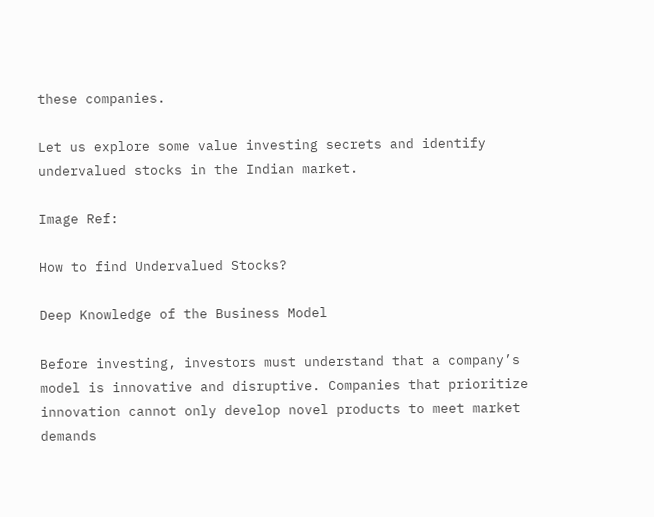these companies.

Let us explore some value investing secrets and identify undervalued stocks in the Indian market.

Image Ref:

How to find Undervalued Stocks?

Deep Knowledge of the Business Model

Before investing, investors must understand that a company’s model is innovative and disruptive. Companies that prioritize innovation cannot only develop novel products to meet market demands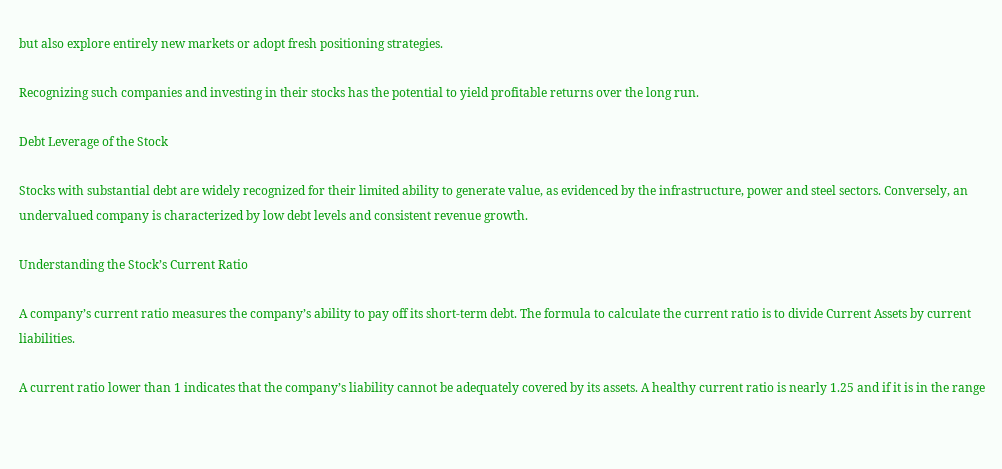but also explore entirely new markets or adopt fresh positioning strategies.

Recognizing such companies and investing in their stocks has the potential to yield profitable returns over the long run.

Debt Leverage of the Stock

Stocks with substantial debt are widely recognized for their limited ability to generate value, as evidenced by the infrastructure, power and steel sectors. Conversely, an undervalued company is characterized by low debt levels and consistent revenue growth.

Understanding the Stock’s Current Ratio

A company’s current ratio measures the company’s ability to pay off its short-term debt. The formula to calculate the current ratio is to divide Current Assets by current liabilities.

A current ratio lower than 1 indicates that the company’s liability cannot be adequately covered by its assets. A healthy current ratio is nearly 1.25 and if it is in the range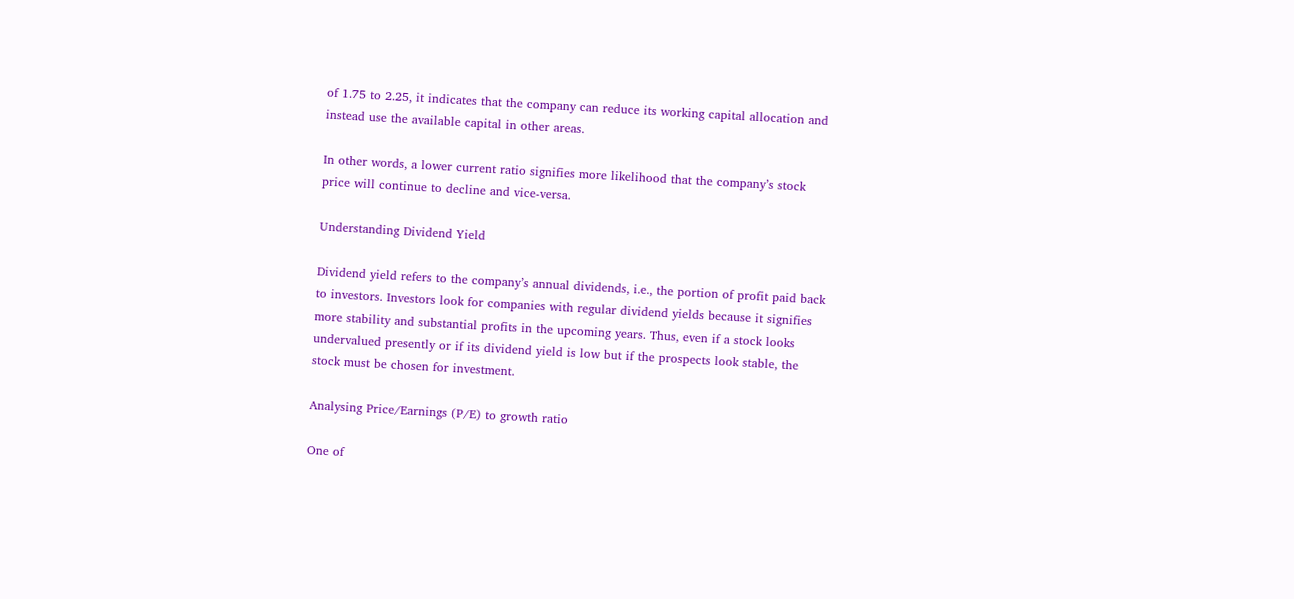of 1.75 to 2.25, it indicates that the company can reduce its working capital allocation and instead use the available capital in other areas.

In other words, a lower current ratio signifies more likelihood that the company’s stock price will continue to decline and vice-versa.

Understanding Dividend Yield

Dividend yield refers to the company’s annual dividends, i.e., the portion of profit paid back to investors. Investors look for companies with regular dividend yields because it signifies more stability and substantial profits in the upcoming years. Thus, even if a stock looks undervalued presently or if its dividend yield is low but if the prospects look stable, the stock must be chosen for investment.

Analysing Price/Earnings (P/E) to growth ratio

One of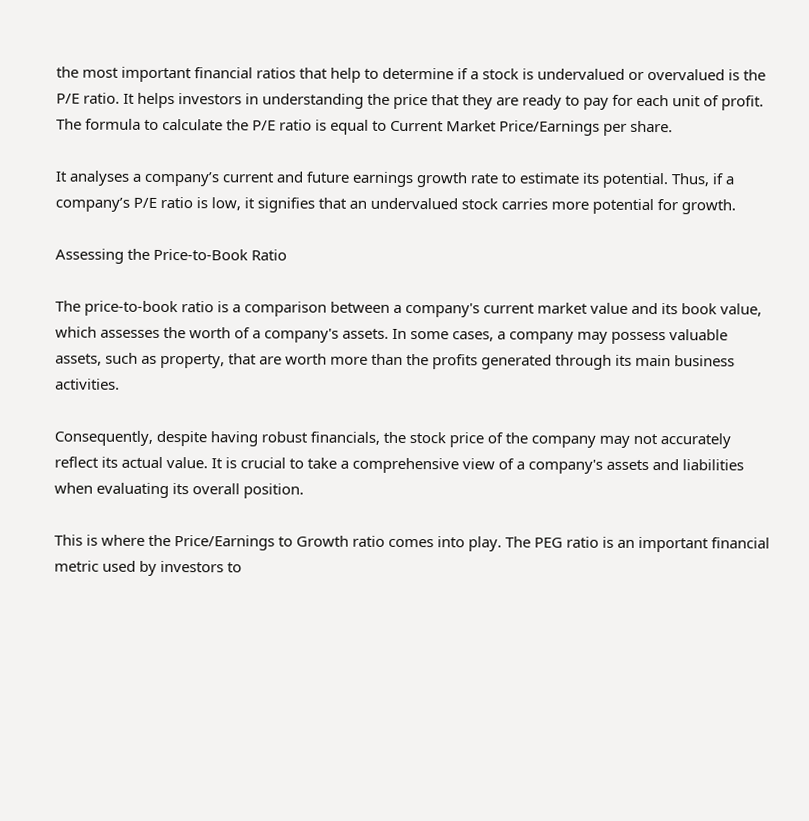the most important financial ratios that help to determine if a stock is undervalued or overvalued is the P/E ratio. It helps investors in understanding the price that they are ready to pay for each unit of profit. The formula to calculate the P/E ratio is equal to Current Market Price/Earnings per share.

It analyses a company’s current and future earnings growth rate to estimate its potential. Thus, if a company’s P/E ratio is low, it signifies that an undervalued stock carries more potential for growth.

Assessing the Price-to-Book Ratio

The price-to-book ratio is a comparison between a company's current market value and its book value, which assesses the worth of a company's assets. In some cases, a company may possess valuable assets, such as property, that are worth more than the profits generated through its main business activities.

Consequently, despite having robust financials, the stock price of the company may not accurately reflect its actual value. It is crucial to take a comprehensive view of a company's assets and liabilities when evaluating its overall position.

This is where the Price/Earnings to Growth ratio comes into play. The PEG ratio is an important financial metric used by investors to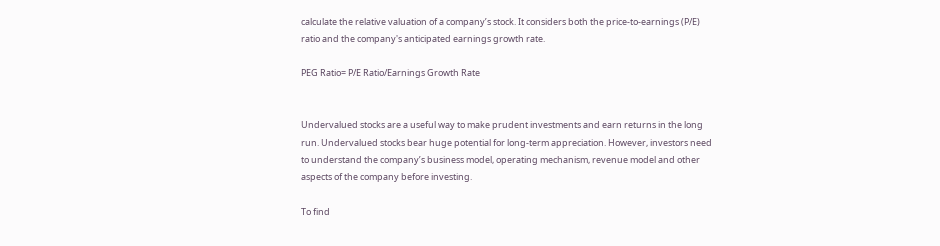calculate the relative valuation of a company’s stock. It considers both the price-to-earnings (P/E) ratio and the company's anticipated earnings growth rate.

PEG Ratio= P/E Ratio/Earnings Growth Rate


Undervalued stocks are a useful way to make prudent investments and earn returns in the long run. Undervalued stocks bear huge potential for long-term appreciation. However, investors need to understand the company’s business model, operating mechanism, revenue model and other aspects of the company before investing.

To find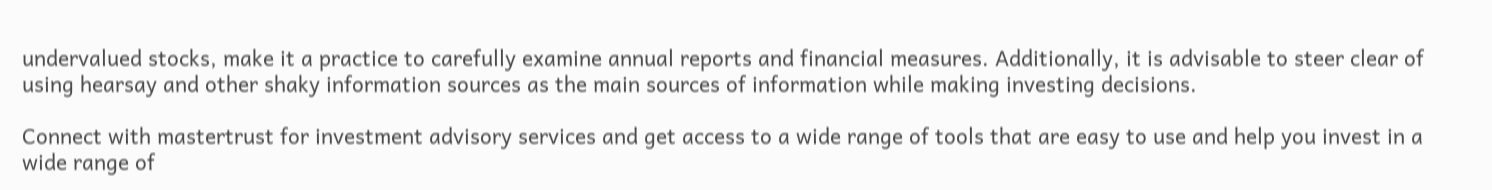undervalued stocks, make it a practice to carefully examine annual reports and financial measures. Additionally, it is advisable to steer clear of using hearsay and other shaky information sources as the main sources of information while making investing decisions.

Connect with mastertrust for investment advisory services and get access to a wide range of tools that are easy to use and help you invest in a wide range of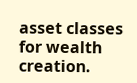asset classes for wealth creation.